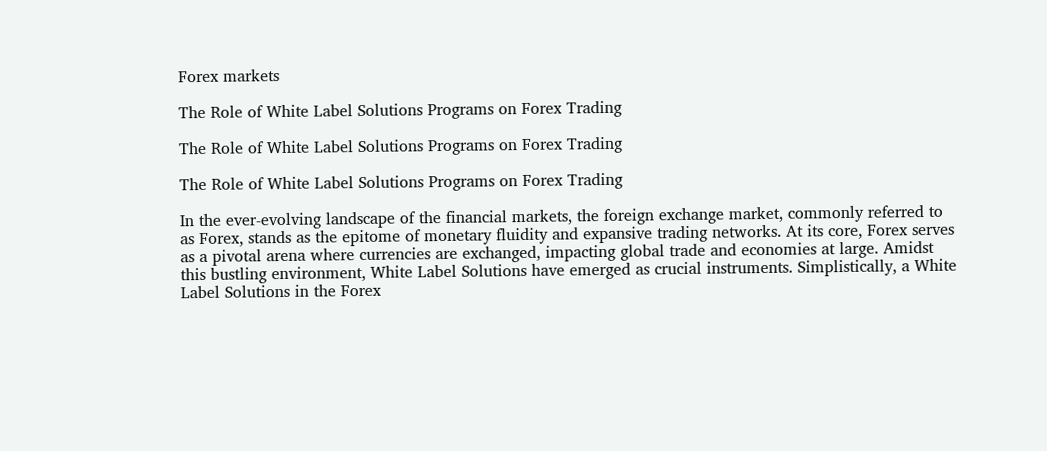Forex markets

The Role of White Label Solutions Programs on Forex Trading

The Role of White Label Solutions Programs on Forex Trading

The Role of White Label Solutions Programs on Forex Trading

In the ever-evolving landscape of the financial markets, the foreign exchange market, commonly referred to as Forex, stands as the epitome of monetary fluidity and expansive trading networks. At its core, Forex serves as a pivotal arena where currencies are exchanged, impacting global trade and economies at large. Amidst this bustling environment, White Label Solutions have emerged as crucial instruments. Simplistically, a White Label Solutions in the Forex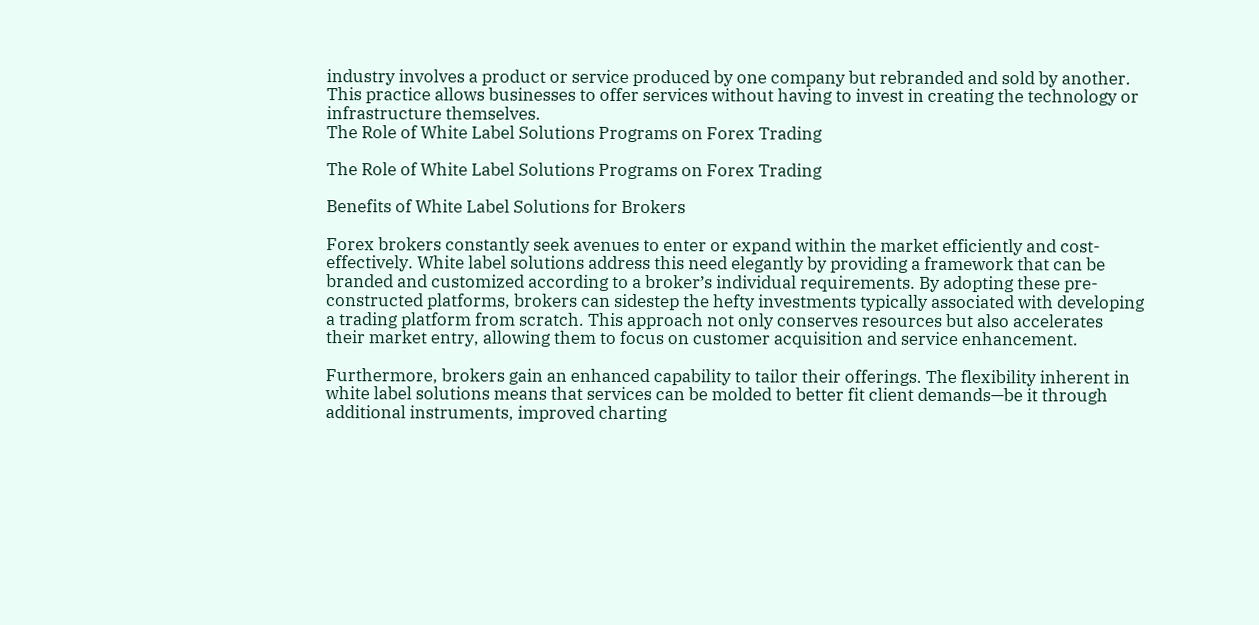industry involves a product or service produced by one company but rebranded and sold by another. This practice allows businesses to offer services without having to invest in creating the technology or infrastructure themselves.
The Role of White Label Solutions Programs on Forex Trading

The Role of White Label Solutions Programs on Forex Trading

Benefits of White Label Solutions for Brokers

Forex brokers constantly seek avenues to enter or expand within the market efficiently and cost-effectively. White label solutions address this need elegantly by providing a framework that can be branded and customized according to a broker’s individual requirements. By adopting these pre-constructed platforms, brokers can sidestep the hefty investments typically associated with developing a trading platform from scratch. This approach not only conserves resources but also accelerates their market entry, allowing them to focus on customer acquisition and service enhancement.

Furthermore, brokers gain an enhanced capability to tailor their offerings. The flexibility inherent in white label solutions means that services can be molded to better fit client demands—be it through additional instruments, improved charting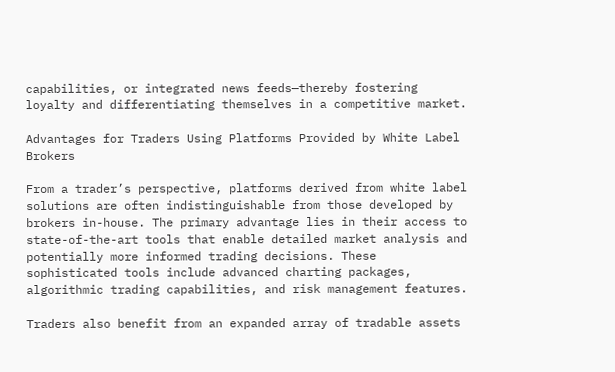capabilities, or integrated news feeds—thereby fostering loyalty and differentiating themselves in a competitive market.

Advantages for Traders Using Platforms Provided by White Label Brokers

From a trader’s perspective, platforms derived from white label solutions are often indistinguishable from those developed by brokers in-house. The primary advantage lies in their access to state-of-the-art tools that enable detailed market analysis and potentially more informed trading decisions. These sophisticated tools include advanced charting packages, algorithmic trading capabilities, and risk management features.

Traders also benefit from an expanded array of tradable assets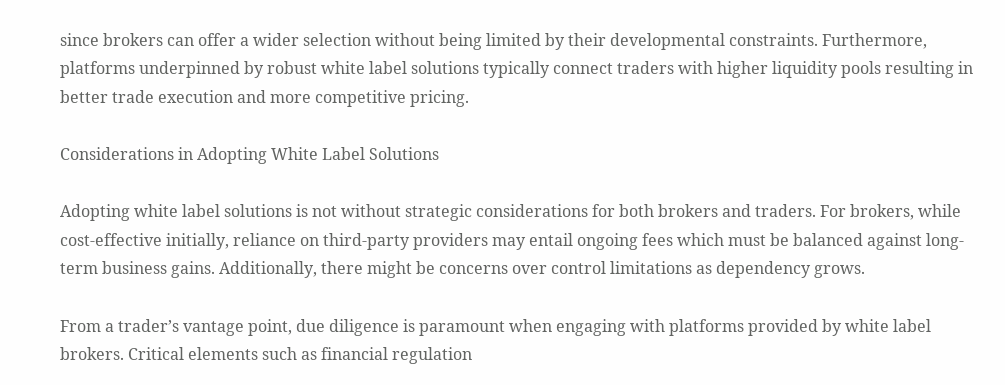since brokers can offer a wider selection without being limited by their developmental constraints. Furthermore, platforms underpinned by robust white label solutions typically connect traders with higher liquidity pools resulting in better trade execution and more competitive pricing.

Considerations in Adopting White Label Solutions

Adopting white label solutions is not without strategic considerations for both brokers and traders. For brokers, while cost-effective initially, reliance on third-party providers may entail ongoing fees which must be balanced against long-term business gains. Additionally, there might be concerns over control limitations as dependency grows.

From a trader’s vantage point, due diligence is paramount when engaging with platforms provided by white label brokers. Critical elements such as financial regulation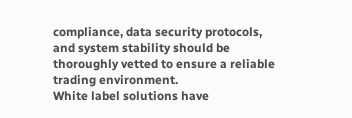compliance, data security protocols, and system stability should be thoroughly vetted to ensure a reliable trading environment.
White label solutions have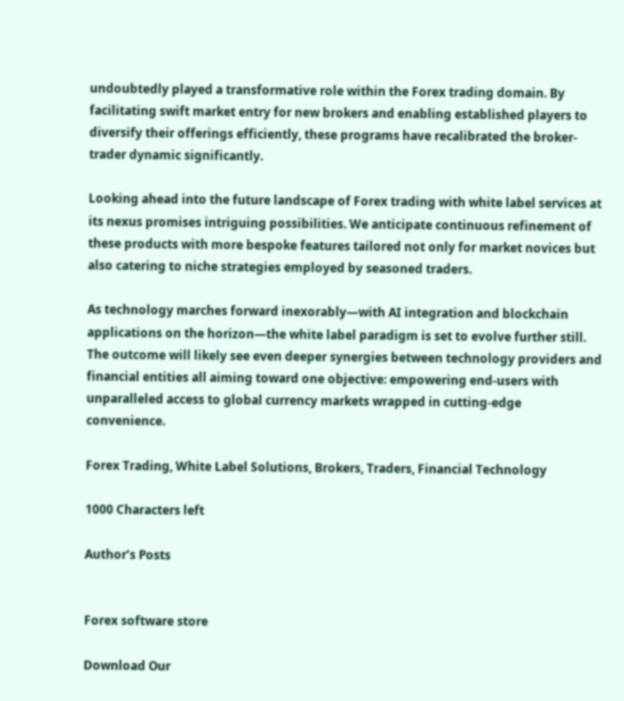undoubtedly played a transformative role within the Forex trading domain. By facilitating swift market entry for new brokers and enabling established players to diversify their offerings efficiently, these programs have recalibrated the broker-trader dynamic significantly.

Looking ahead into the future landscape of Forex trading with white label services at its nexus promises intriguing possibilities. We anticipate continuous refinement of these products with more bespoke features tailored not only for market novices but also catering to niche strategies employed by seasoned traders.

As technology marches forward inexorably—with AI integration and blockchain applications on the horizon—the white label paradigm is set to evolve further still. The outcome will likely see even deeper synergies between technology providers and financial entities all aiming toward one objective: empowering end-users with unparalleled access to global currency markets wrapped in cutting-edge convenience.

Forex Trading, White Label Solutions, Brokers, Traders, Financial Technology

1000 Characters left

Author’s Posts


Forex software store

Download Our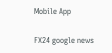Mobile App

FX24 google news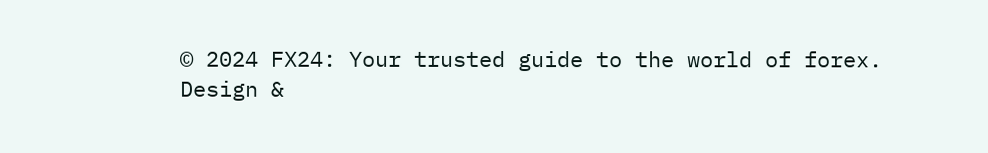© 2024 FX24: Your trusted guide to the world of forex.
Design &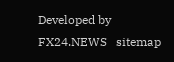Developed by FX24.NEWS   sitemap